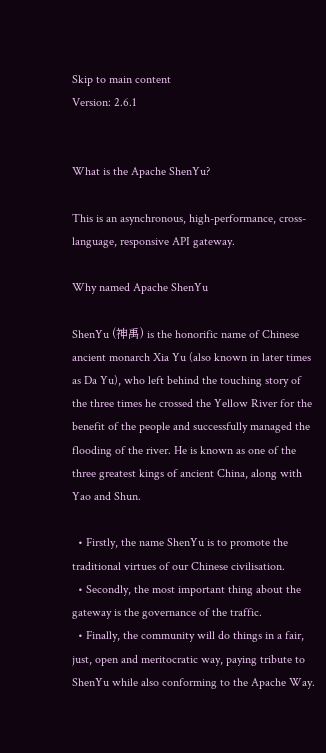Skip to main content
Version: 2.6.1


What is the Apache ShenYu?

This is an asynchronous, high-performance, cross-language, responsive API gateway.

Why named Apache ShenYu

ShenYu (神禹) is the honorific name of Chinese ancient monarch Xia Yu (also known in later times as Da Yu), who left behind the touching story of the three times he crossed the Yellow River for the benefit of the people and successfully managed the flooding of the river. He is known as one of the three greatest kings of ancient China, along with Yao and Shun.

  • Firstly, the name ShenYu is to promote the traditional virtues of our Chinese civilisation.
  • Secondly, the most important thing about the gateway is the governance of the traffic.
  • Finally, the community will do things in a fair, just, open and meritocratic way, paying tribute to ShenYu while also conforming to the Apache Way.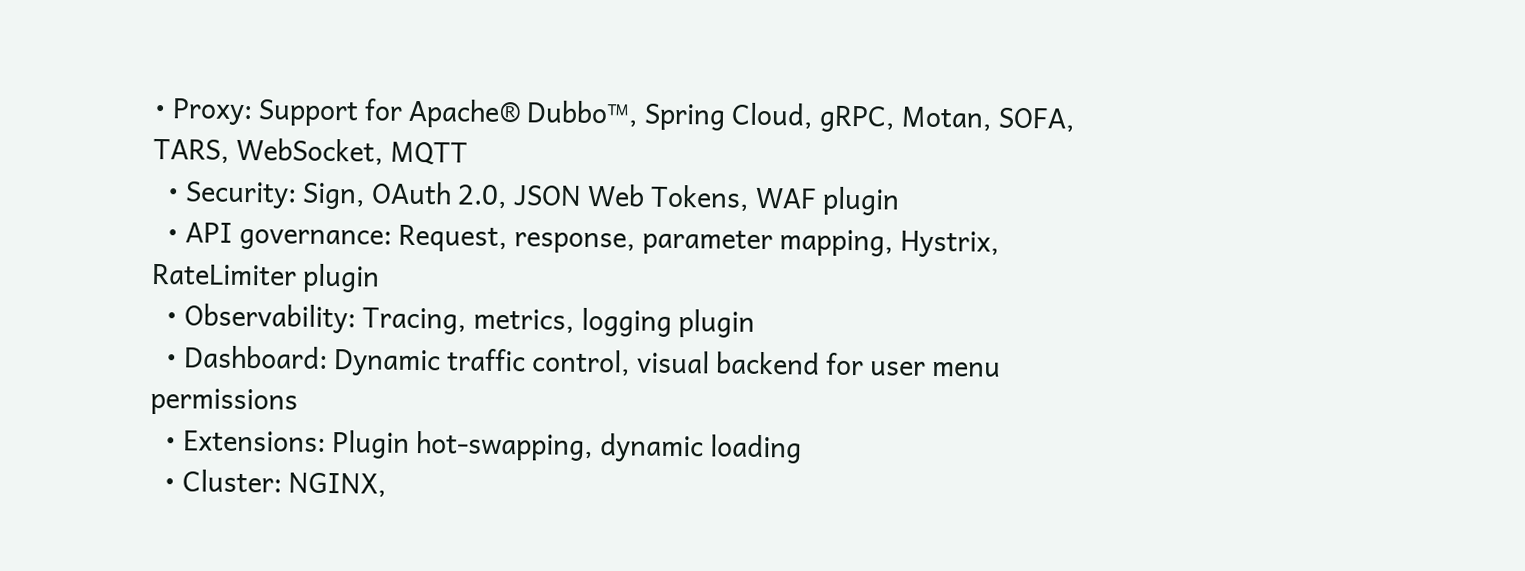• Proxy: Support for Apache® Dubbo™, Spring Cloud, gRPC, Motan, SOFA, TARS, WebSocket, MQTT
  • Security: Sign, OAuth 2.0, JSON Web Tokens, WAF plugin
  • API governance: Request, response, parameter mapping, Hystrix, RateLimiter plugin
  • Observability: Tracing, metrics, logging plugin
  • Dashboard: Dynamic traffic control, visual backend for user menu permissions
  • Extensions: Plugin hot-swapping, dynamic loading
  • Cluster: NGINX,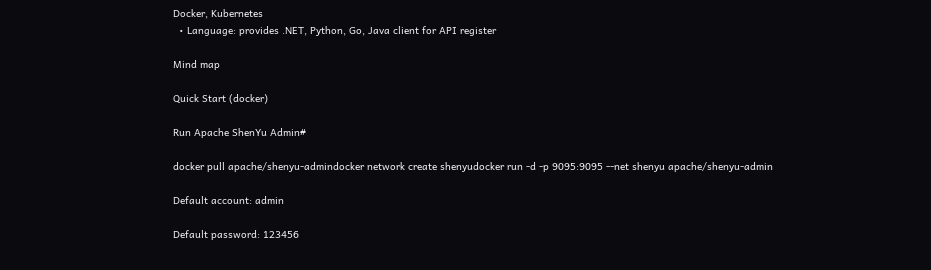Docker, Kubernetes
  • Language: provides .NET, Python, Go, Java client for API register

Mind map

Quick Start (docker)

Run Apache ShenYu Admin#

docker pull apache/shenyu-admindocker network create shenyudocker run -d -p 9095:9095 --net shenyu apache/shenyu-admin

Default account: admin

Default password: 123456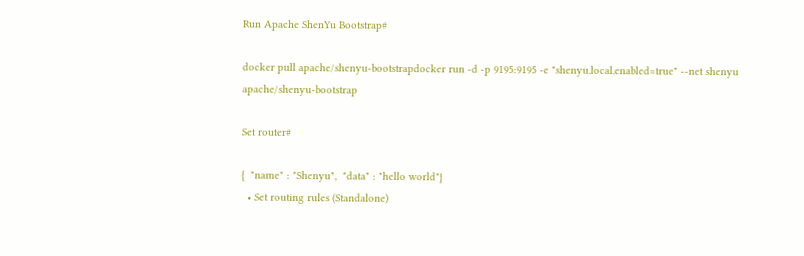Run Apache ShenYu Bootstrap#

docker pull apache/shenyu-bootstrapdocker run -d -p 9195:9195 -e "shenyu.local.enabled=true" --net shenyu apache/shenyu-bootstrap

Set router#

{  "name" : "Shenyu",  "data" : "hello world"}
  • Set routing rules (Standalone)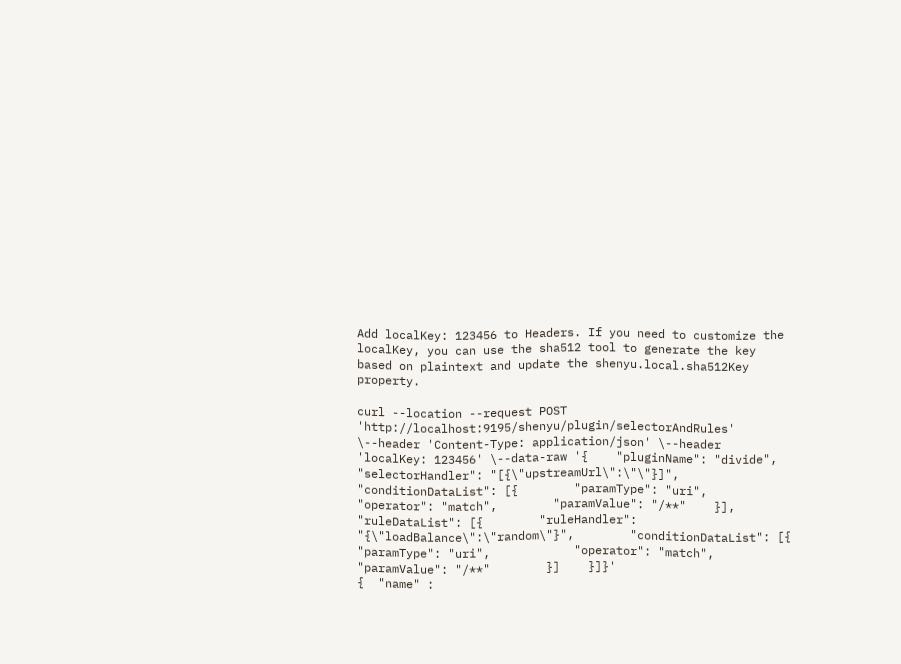Add localKey: 123456 to Headers. If you need to customize the localKey, you can use the sha512 tool to generate the key based on plaintext and update the shenyu.local.sha512Key property.

curl --location --request POST 'http://localhost:9195/shenyu/plugin/selectorAndRules' \--header 'Content-Type: application/json' \--header 'localKey: 123456' \--data-raw '{    "pluginName": "divide",    "selectorHandler": "[{\"upstreamUrl\":\"\"}]",    "conditionDataList": [{        "paramType": "uri",        "operator": "match",        "paramValue": "/**"    }],    "ruleDataList": [{        "ruleHandler": "{\"loadBalance\":\"random\"}",        "conditionDataList": [{            "paramType": "uri",            "operator": "match",            "paramValue": "/**"        }]    }]}'
{  "name" :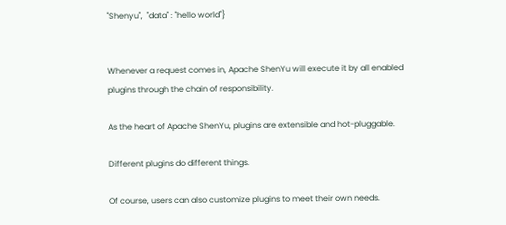"Shenyu",  "data" : "hello world"}


Whenever a request comes in, Apache ShenYu will execute it by all enabled plugins through the chain of responsibility.

As the heart of Apache ShenYu, plugins are extensible and hot-pluggable.

Different plugins do different things.

Of course, users can also customize plugins to meet their own needs.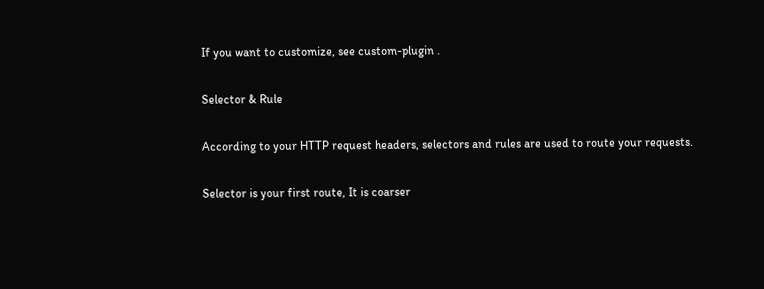If you want to customize, see custom-plugin .

Selector & Rule

According to your HTTP request headers, selectors and rules are used to route your requests.

Selector is your first route, It is coarser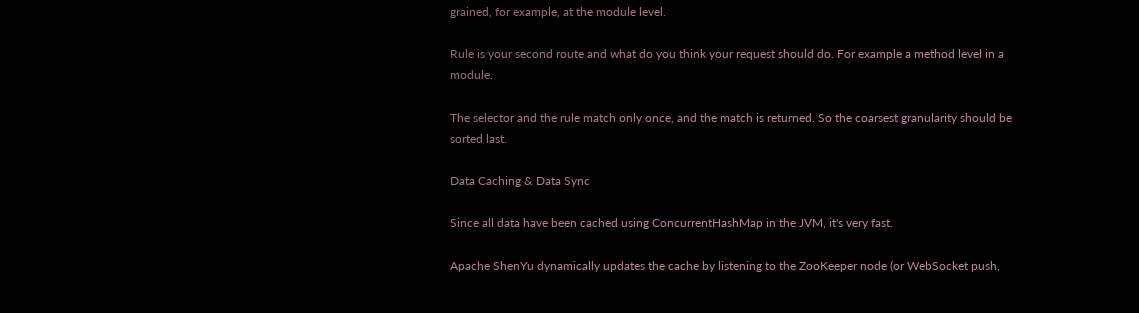grained, for example, at the module level.

Rule is your second route and what do you think your request should do. For example a method level in a module.

The selector and the rule match only once, and the match is returned. So the coarsest granularity should be sorted last.

Data Caching & Data Sync

Since all data have been cached using ConcurrentHashMap in the JVM, it's very fast.

Apache ShenYu dynamically updates the cache by listening to the ZooKeeper node (or WebSocket push,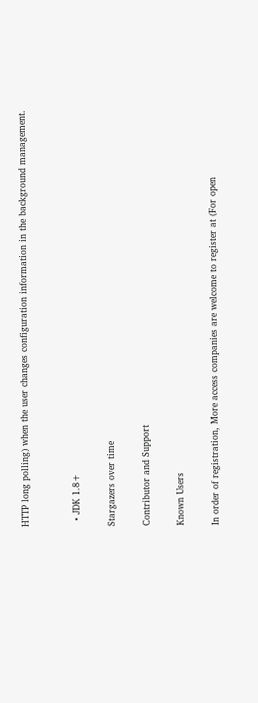HTTP long polling) when the user changes configuration information in the background management.


  • JDK 1.8+

Stargazers over time

Contributor and Support

Known Users

In order of registration, More access companies are welcome to register at (For open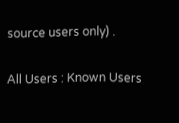source users only) .

All Users : Known Users